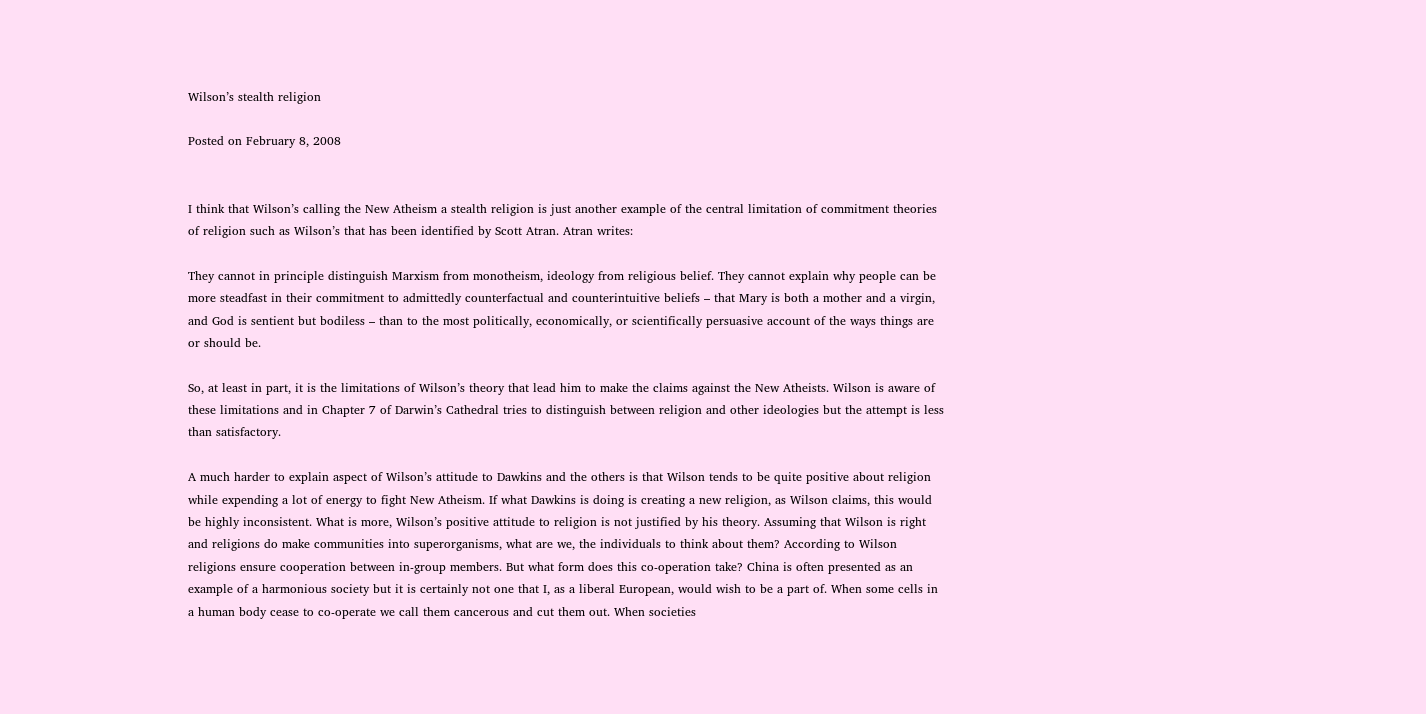Wilson’s stealth religion

Posted on February 8, 2008


I think that Wilson’s calling the New Atheism a stealth religion is just another example of the central limitation of commitment theories of religion such as Wilson’s that has been identified by Scott Atran. Atran writes:

They cannot in principle distinguish Marxism from monotheism, ideology from religious belief. They cannot explain why people can be more steadfast in their commitment to admittedly counterfactual and counterintuitive beliefs – that Mary is both a mother and a virgin, and God is sentient but bodiless – than to the most politically, economically, or scientifically persuasive account of the ways things are or should be.

So, at least in part, it is the limitations of Wilson’s theory that lead him to make the claims against the New Atheists. Wilson is aware of these limitations and in Chapter 7 of Darwin’s Cathedral tries to distinguish between religion and other ideologies but the attempt is less than satisfactory.

A much harder to explain aspect of Wilson’s attitude to Dawkins and the others is that Wilson tends to be quite positive about religion while expending a lot of energy to fight New Atheism. If what Dawkins is doing is creating a new religion, as Wilson claims, this would be highly inconsistent. What is more, Wilson’s positive attitude to religion is not justified by his theory. Assuming that Wilson is right and religions do make communities into superorganisms, what are we, the individuals to think about them? According to Wilson religions ensure cooperation between in-group members. But what form does this co-operation take? China is often presented as an example of a harmonious society but it is certainly not one that I, as a liberal European, would wish to be a part of. When some cells in a human body cease to co-operate we call them cancerous and cut them out. When societies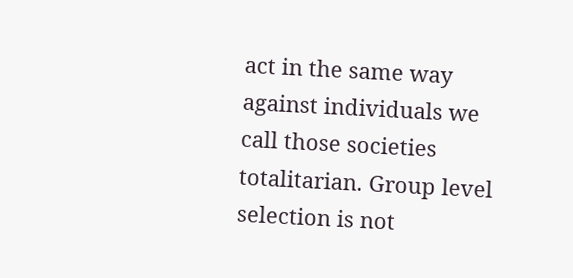act in the same way against individuals we call those societies totalitarian. Group level selection is not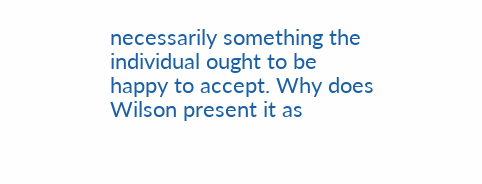necessarily something the individual ought to be happy to accept. Why does Wilson present it as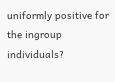uniformly positive for the ingroup individuals?